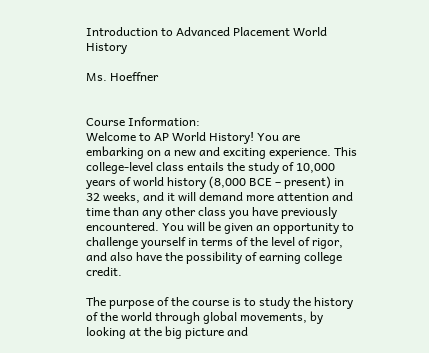Introduction to Advanced Placement World History

Ms. Hoeffner


Course Information:
Welcome to AP World History! You are embarking on a new and exciting experience. This college-level class entails the study of 10,000 years of world history (8,000 BCE – present) in 32 weeks, and it will demand more attention and time than any other class you have previously encountered. You will be given an opportunity to challenge yourself in terms of the level of rigor, and also have the possibility of earning college credit.

The purpose of the course is to study the history of the world through global movements, by looking at the big picture and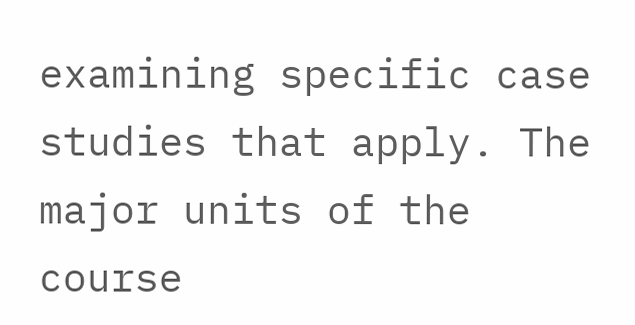examining specific case studies that apply. The major units of the course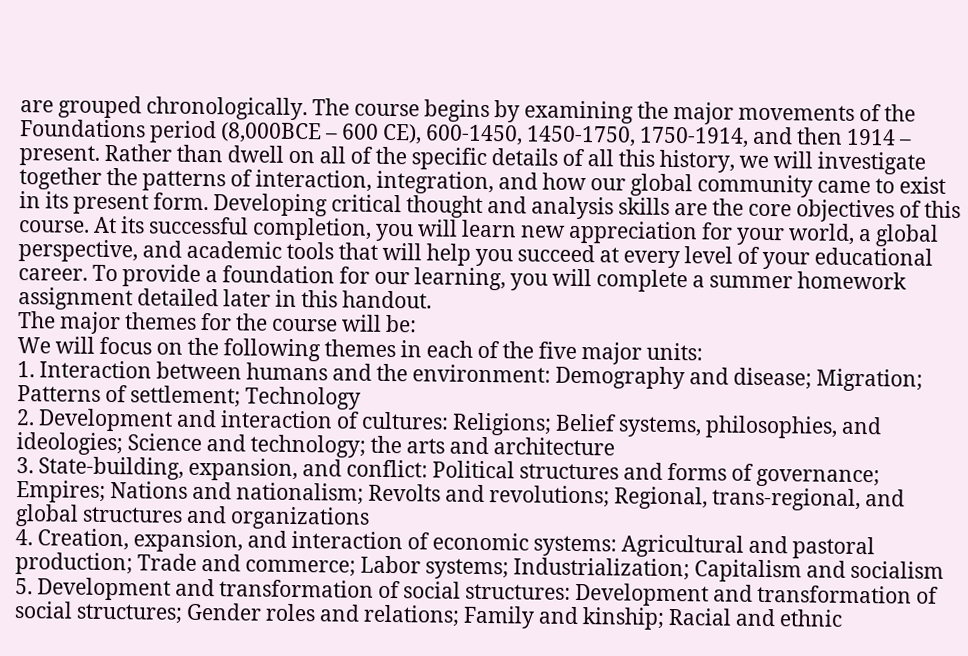are grouped chronologically. The course begins by examining the major movements of the Foundations period (8,000BCE – 600 CE), 600-1450, 1450-1750, 1750-1914, and then 1914 – present. Rather than dwell on all of the specific details of all this history, we will investigate together the patterns of interaction, integration, and how our global community came to exist in its present form. Developing critical thought and analysis skills are the core objectives of this course. At its successful completion, you will learn new appreciation for your world, a global perspective, and academic tools that will help you succeed at every level of your educational career. To provide a foundation for our learning, you will complete a summer homework assignment detailed later in this handout.
The major themes for the course will be:
We will focus on the following themes in each of the five major units:
1. Interaction between humans and the environment: Demography and disease; Migration; Patterns of settlement; Technology
2. Development and interaction of cultures: Religions; Belief systems, philosophies, and ideologies; Science and technology; the arts and architecture
3. State-building, expansion, and conflict: Political structures and forms of governance; Empires; Nations and nationalism; Revolts and revolutions; Regional, trans-regional, and global structures and organizations
4. Creation, expansion, and interaction of economic systems: Agricultural and pastoral production; Trade and commerce; Labor systems; Industrialization; Capitalism and socialism
5. Development and transformation of social structures: Development and transformation of social structures; Gender roles and relations; Family and kinship; Racial and ethnic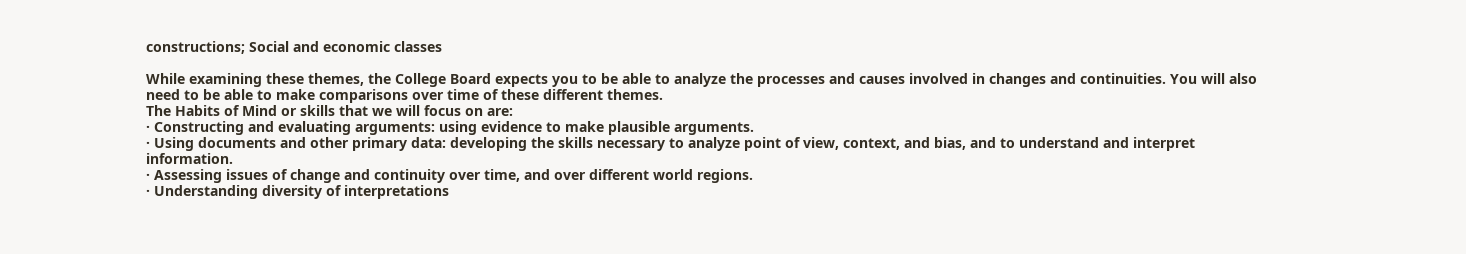constructions; Social and economic classes

While examining these themes, the College Board expects you to be able to analyze the processes and causes involved in changes and continuities. You will also need to be able to make comparisons over time of these different themes.
The Habits of Mind or skills that we will focus on are:
· Constructing and evaluating arguments: using evidence to make plausible arguments.
· Using documents and other primary data: developing the skills necessary to analyze point of view, context, and bias, and to understand and interpret information.
· Assessing issues of change and continuity over time, and over different world regions.
· Understanding diversity of interpretations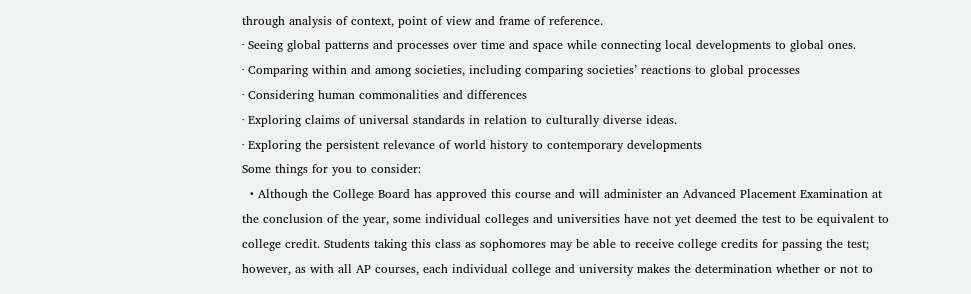through analysis of context, point of view and frame of reference.
· Seeing global patterns and processes over time and space while connecting local developments to global ones.
· Comparing within and among societies, including comparing societies’ reactions to global processes
· Considering human commonalities and differences
· Exploring claims of universal standards in relation to culturally diverse ideas.
· Exploring the persistent relevance of world history to contemporary developments
Some things for you to consider:
  • Although the College Board has approved this course and will administer an Advanced Placement Examination at the conclusion of the year, some individual colleges and universities have not yet deemed the test to be equivalent to college credit. Students taking this class as sophomores may be able to receive college credits for passing the test; however, as with all AP courses, each individual college and university makes the determination whether or not to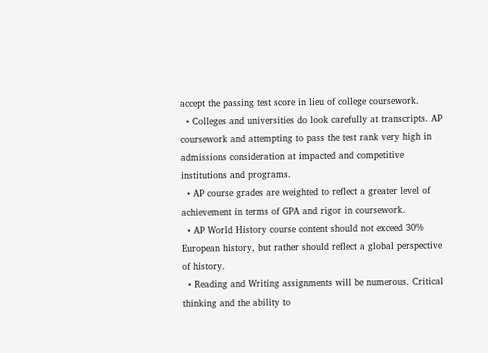accept the passing test score in lieu of college coursework.
  • Colleges and universities do look carefully at transcripts. AP coursework and attempting to pass the test rank very high in admissions consideration at impacted and competitive institutions and programs.
  • AP course grades are weighted to reflect a greater level of achievement in terms of GPA and rigor in coursework.
  • AP World History course content should not exceed 30% European history, but rather should reflect a global perspective of history.
  • Reading and Writing assignments will be numerous. Critical thinking and the ability to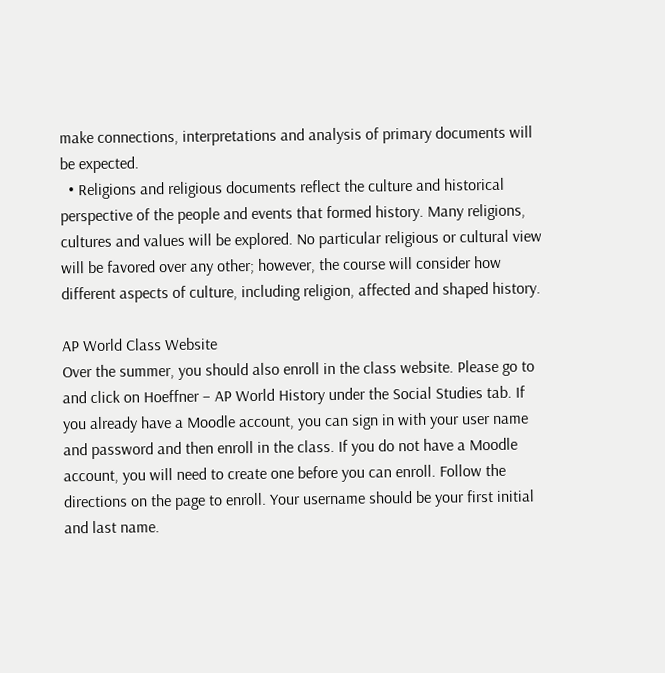make connections, interpretations and analysis of primary documents will be expected.
  • Religions and religious documents reflect the culture and historical perspective of the people and events that formed history. Many religions, cultures and values will be explored. No particular religious or cultural view will be favored over any other; however, the course will consider how different aspects of culture, including religion, affected and shaped history.

AP World Class Website
Over the summer, you should also enroll in the class website. Please go to and click on Hoeffner – AP World History under the Social Studies tab. If you already have a Moodle account, you can sign in with your user name and password and then enroll in the class. If you do not have a Moodle account, you will need to create one before you can enroll. Follow the directions on the page to enroll. Your username should be your first initial and last name.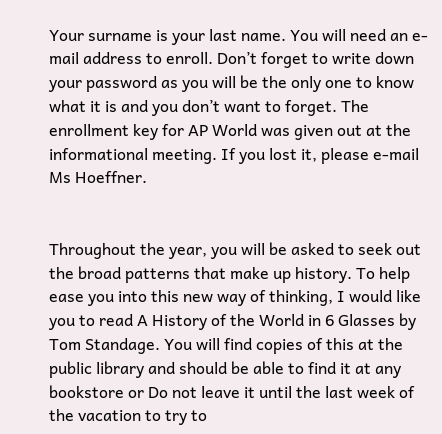Your surname is your last name. You will need an e-mail address to enroll. Don’t forget to write down your password as you will be the only one to know what it is and you don’t want to forget. The enrollment key for AP World was given out at the informational meeting. If you lost it, please e-mail Ms Hoeffner.


Throughout the year, you will be asked to seek out the broad patterns that make up history. To help ease you into this new way of thinking, I would like you to read A History of the World in 6 Glasses by Tom Standage. You will find copies of this at the public library and should be able to find it at any bookstore or Do not leave it until the last week of the vacation to try to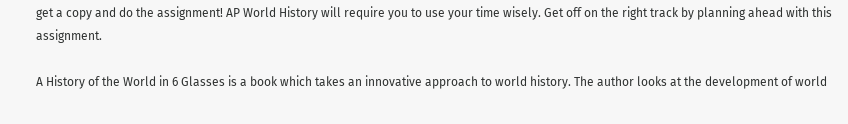get a copy and do the assignment! AP World History will require you to use your time wisely. Get off on the right track by planning ahead with this assignment.

A History of the World in 6 Glasses is a book which takes an innovative approach to world history. The author looks at the development of world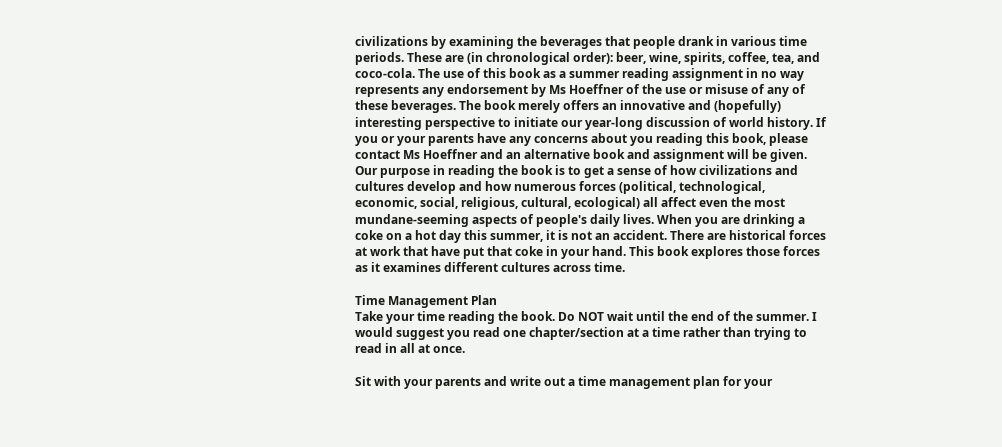civilizations by examining the beverages that people drank in various time periods. These are (in chronological order): beer, wine, spirits, coffee, tea, and coco-cola. The use of this book as a summer reading assignment in no way represents any endorsement by Ms Hoeffner of the use or misuse of any of these beverages. The book merely offers an innovative and (hopefully) interesting perspective to initiate our year-long discussion of world history. If you or your parents have any concerns about you reading this book, please contact Ms Hoeffner and an alternative book and assignment will be given. Our purpose in reading the book is to get a sense of how civilizations and cultures develop and how numerous forces (political, technological, economic, social, religious, cultural, ecological) all affect even the most mundane-seeming aspects of people's daily lives. When you are drinking a coke on a hot day this summer, it is not an accident. There are historical forces at work that have put that coke in your hand. This book explores those forces as it examines different cultures across time.

Time Management Plan
Take your time reading the book. Do NOT wait until the end of the summer. I would suggest you read one chapter/section at a time rather than trying to read in all at once.

Sit with your parents and write out a time management plan for your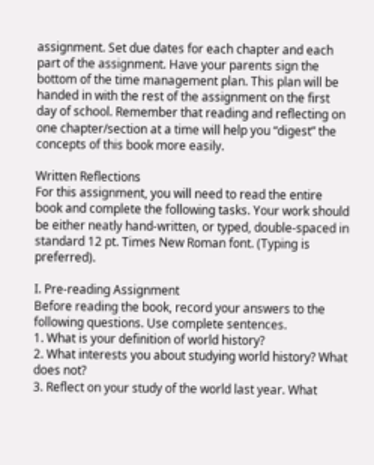assignment. Set due dates for each chapter and each part of the assignment. Have your parents sign the bottom of the time management plan. This plan will be handed in with the rest of the assignment on the first day of school. Remember that reading and reflecting on one chapter/section at a time will help you “digest” the concepts of this book more easily.

Written Reflections
For this assignment, you will need to read the entire book and complete the following tasks. Your work should be either neatly hand-written, or typed, double-spaced in standard 12 pt. Times New Roman font. (Typing is preferred).

I. Pre-reading Assignment
Before reading the book, record your answers to the following questions. Use complete sentences.
1. What is your definition of world history?
2. What interests you about studying world history? What does not?
3. Reflect on your study of the world last year. What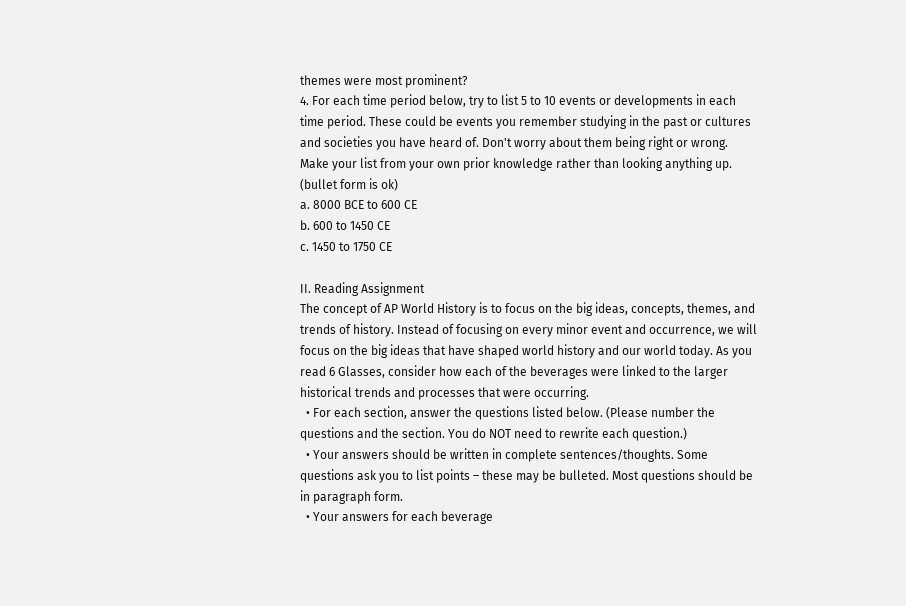themes were most prominent?
4. For each time period below, try to list 5 to 10 events or developments in each time period. These could be events you remember studying in the past or cultures and societies you have heard of. Don't worry about them being right or wrong. Make your list from your own prior knowledge rather than looking anything up. (bullet form is ok)
a. 8000 BCE to 600 CE
b. 600 to 1450 CE
c. 1450 to 1750 CE

II. Reading Assignment
The concept of AP World History is to focus on the big ideas, concepts, themes, and trends of history. Instead of focusing on every minor event and occurrence, we will focus on the big ideas that have shaped world history and our world today. As you read 6 Glasses, consider how each of the beverages were linked to the larger historical trends and processes that were occurring.
  • For each section, answer the questions listed below. (Please number the questions and the section. You do NOT need to rewrite each question.)
  • Your answers should be written in complete sentences/thoughts. Some questions ask you to list points – these may be bulleted. Most questions should be in paragraph form.
  • Your answers for each beverage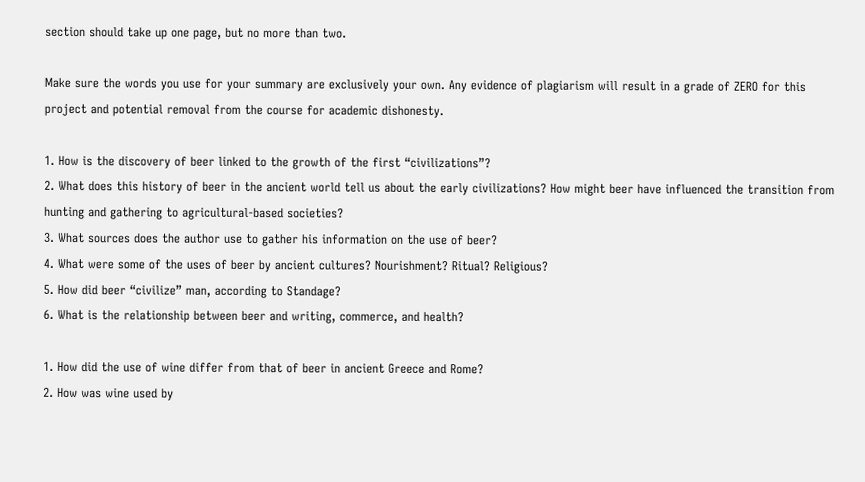section should take up one page, but no more than two.

Make sure the words you use for your summary are exclusively your own. Any evidence of plagiarism will result in a grade of ZERO for this project and potential removal from the course for academic dishonesty.

1. How is the discovery of beer linked to the growth of the first “civilizations”?
2. What does this history of beer in the ancient world tell us about the early civilizations? How might beer have influenced the transition from hunting and gathering to agricultural-based societies?
3. What sources does the author use to gather his information on the use of beer?
4. What were some of the uses of beer by ancient cultures? Nourishment? Ritual? Religious?
5. How did beer “civilize” man, according to Standage?
6. What is the relationship between beer and writing, commerce, and health?

1. How did the use of wine differ from that of beer in ancient Greece and Rome?
2. How was wine used by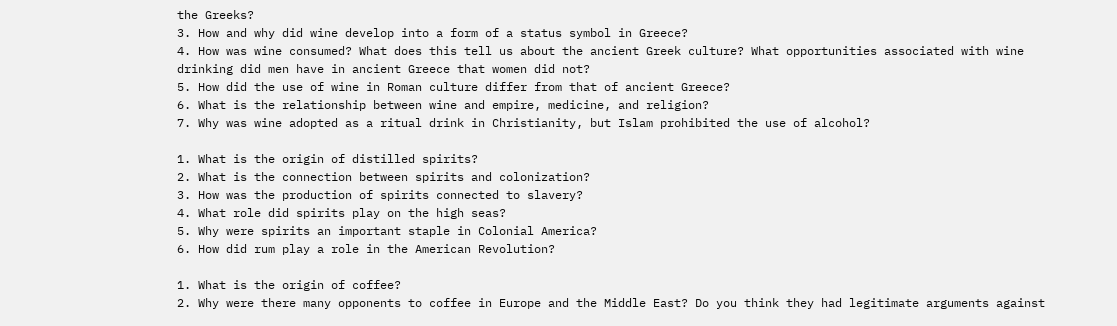the Greeks?
3. How and why did wine develop into a form of a status symbol in Greece?
4. How was wine consumed? What does this tell us about the ancient Greek culture? What opportunities associated with wine drinking did men have in ancient Greece that women did not?
5. How did the use of wine in Roman culture differ from that of ancient Greece?
6. What is the relationship between wine and empire, medicine, and religion?
7. Why was wine adopted as a ritual drink in Christianity, but Islam prohibited the use of alcohol?

1. What is the origin of distilled spirits?
2. What is the connection between spirits and colonization?
3. How was the production of spirits connected to slavery?
4. What role did spirits play on the high seas?
5. Why were spirits an important staple in Colonial America?
6. How did rum play a role in the American Revolution?

1. What is the origin of coffee?
2. Why were there many opponents to coffee in Europe and the Middle East? Do you think they had legitimate arguments against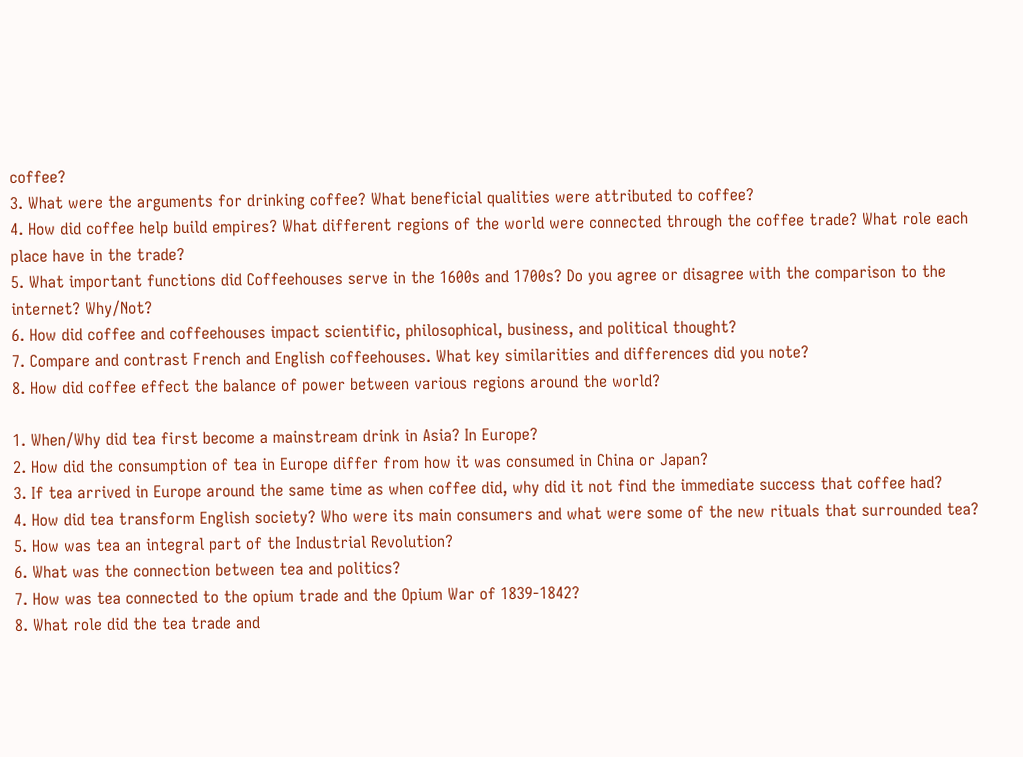coffee?
3. What were the arguments for drinking coffee? What beneficial qualities were attributed to coffee?
4. How did coffee help build empires? What different regions of the world were connected through the coffee trade? What role each place have in the trade?
5. What important functions did Coffeehouses serve in the 1600s and 1700s? Do you agree or disagree with the comparison to the internet? Why/Not?
6. How did coffee and coffeehouses impact scientific, philosophical, business, and political thought?
7. Compare and contrast French and English coffeehouses. What key similarities and differences did you note?
8. How did coffee effect the balance of power between various regions around the world?

1. When/Why did tea first become a mainstream drink in Asia? In Europe?
2. How did the consumption of tea in Europe differ from how it was consumed in China or Japan?
3. If tea arrived in Europe around the same time as when coffee did, why did it not find the immediate success that coffee had?
4. How did tea transform English society? Who were its main consumers and what were some of the new rituals that surrounded tea?
5. How was tea an integral part of the Industrial Revolution?
6. What was the connection between tea and politics?
7. How was tea connected to the opium trade and the Opium War of 1839-1842?
8. What role did the tea trade and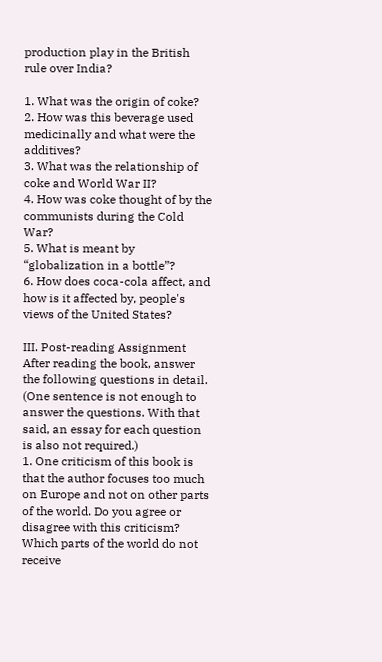production play in the British rule over India?

1. What was the origin of coke?
2. How was this beverage used medicinally and what were the additives?
3. What was the relationship of coke and World War II?
4. How was coke thought of by the communists during the Cold War?
5. What is meant by “globalization in a bottle”?
6. How does coca-cola affect, and how is it affected by, people's views of the United States?

III. Post-reading Assignment
After reading the book, answer the following questions in detail. (One sentence is not enough to answer the questions. With that said, an essay for each question is also not required.)
1. One criticism of this book is that the author focuses too much on Europe and not on other parts of the world. Do you agree or disagree with this criticism? Which parts of the world do not receive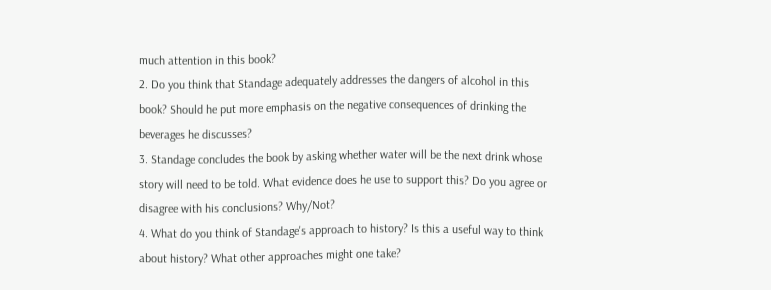much attention in this book?
2. Do you think that Standage adequately addresses the dangers of alcohol in this book? Should he put more emphasis on the negative consequences of drinking the beverages he discusses?
3. Standage concludes the book by asking whether water will be the next drink whose story will need to be told. What evidence does he use to support this? Do you agree or disagree with his conclusions? Why/Not?
4. What do you think of Standage's approach to history? Is this a useful way to think about history? What other approaches might one take?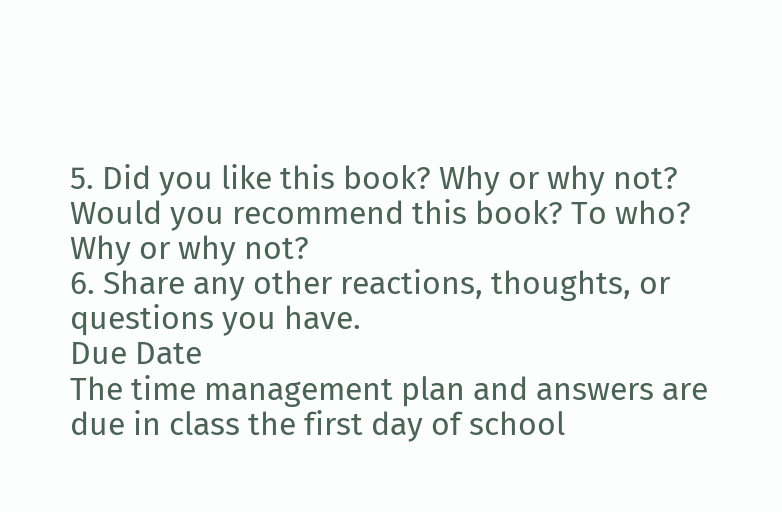5. Did you like this book? Why or why not? Would you recommend this book? To who? Why or why not?
6. Share any other reactions, thoughts, or questions you have.
Due Date
The time management plan and answers are due in class the first day of school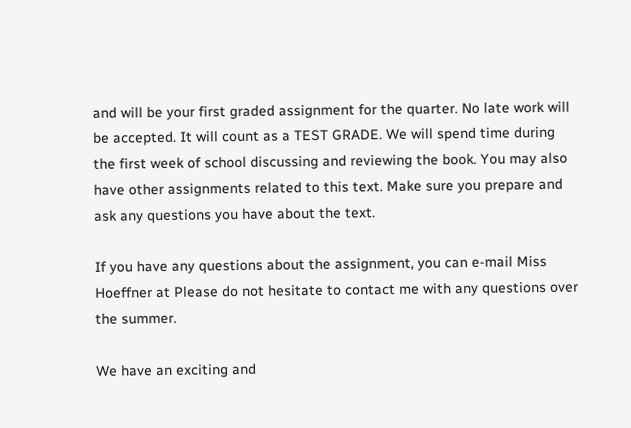and will be your first graded assignment for the quarter. No late work will be accepted. It will count as a TEST GRADE. We will spend time during the first week of school discussing and reviewing the book. You may also have other assignments related to this text. Make sure you prepare and ask any questions you have about the text.

If you have any questions about the assignment, you can e-mail Miss Hoeffner at Please do not hesitate to contact me with any questions over the summer.

We have an exciting and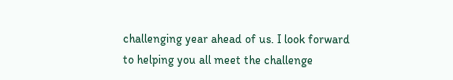challenging year ahead of us. I look forward to helping you all meet the challenge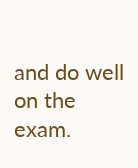and do well on the exam.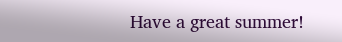Have a great summer!